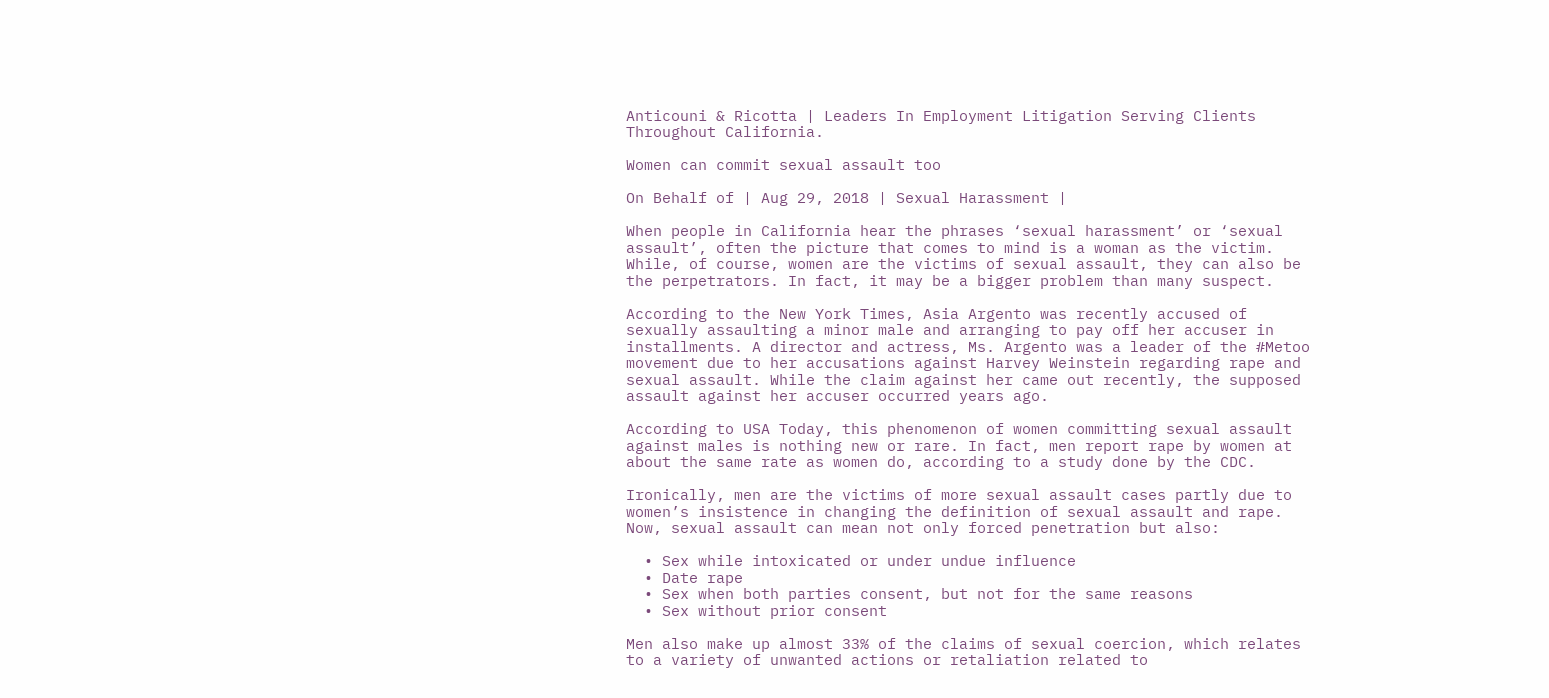Anticouni & Ricotta | Leaders In Employment Litigation Serving Clients Throughout California.

Women can commit sexual assault too

On Behalf of | Aug 29, 2018 | Sexual Harassment |

When people in California hear the phrases ‘sexual harassment’ or ‘sexual assault’, often the picture that comes to mind is a woman as the victim. While, of course, women are the victims of sexual assault, they can also be the perpetrators. In fact, it may be a bigger problem than many suspect.

According to the New York Times, Asia Argento was recently accused of sexually assaulting a minor male and arranging to pay off her accuser in installments. A director and actress, Ms. Argento was a leader of the #Metoo movement due to her accusations against Harvey Weinstein regarding rape and sexual assault. While the claim against her came out recently, the supposed assault against her accuser occurred years ago.

According to USA Today, this phenomenon of women committing sexual assault against males is nothing new or rare. In fact, men report rape by women at about the same rate as women do, according to a study done by the CDC.

Ironically, men are the victims of more sexual assault cases partly due to women’s insistence in changing the definition of sexual assault and rape. Now, sexual assault can mean not only forced penetration but also:

  • Sex while intoxicated or under undue influence
  • Date rape
  • Sex when both parties consent, but not for the same reasons
  • Sex without prior consent

Men also make up almost 33% of the claims of sexual coercion, which relates to a variety of unwanted actions or retaliation related to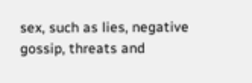sex, such as lies, negative gossip, threats and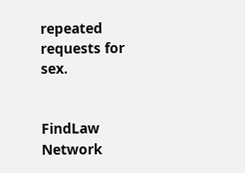repeated requests for sex.


FindLaw Network